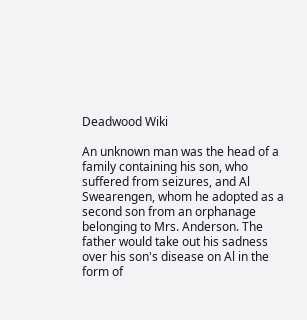Deadwood Wiki

An unknown man was the head of a family containing his son, who suffered from seizures, and Al Swearengen, whom he adopted as a second son from an orphanage belonging to Mrs. Anderson. The father would take out his sadness over his son's disease on Al in the form of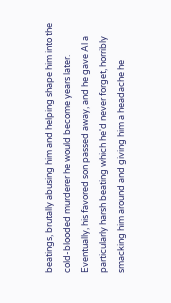beatings, brutally abusing him and helping shape him into the cold-blooded murderer he would become years later. Eventually, his favored son passed away, and he gave Al a particularly harsh beating which he'd never forget, horribly smacking him around and giving him a headache he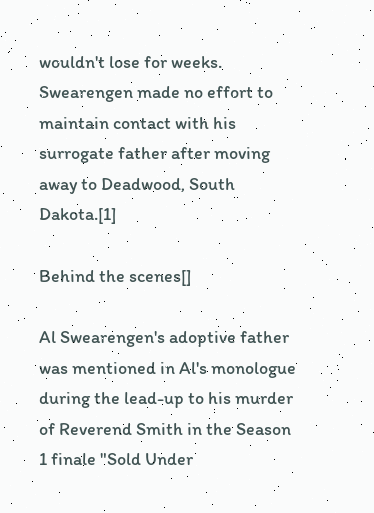wouldn't lose for weeks. Swearengen made no effort to maintain contact with his surrogate father after moving away to Deadwood, South Dakota.[1]

Behind the scenes[]

Al Swearengen's adoptive father was mentioned in Al's monologue during the lead-up to his murder of Reverend Smith in the Season 1 finale "Sold Under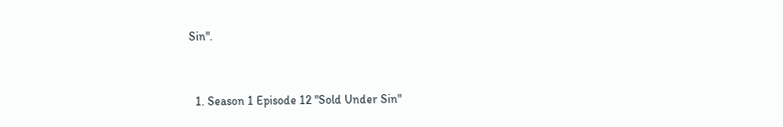Sin".



  1. Season 1 Episode 12 "Sold Under Sin"